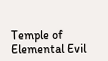Temple of Elemental Evil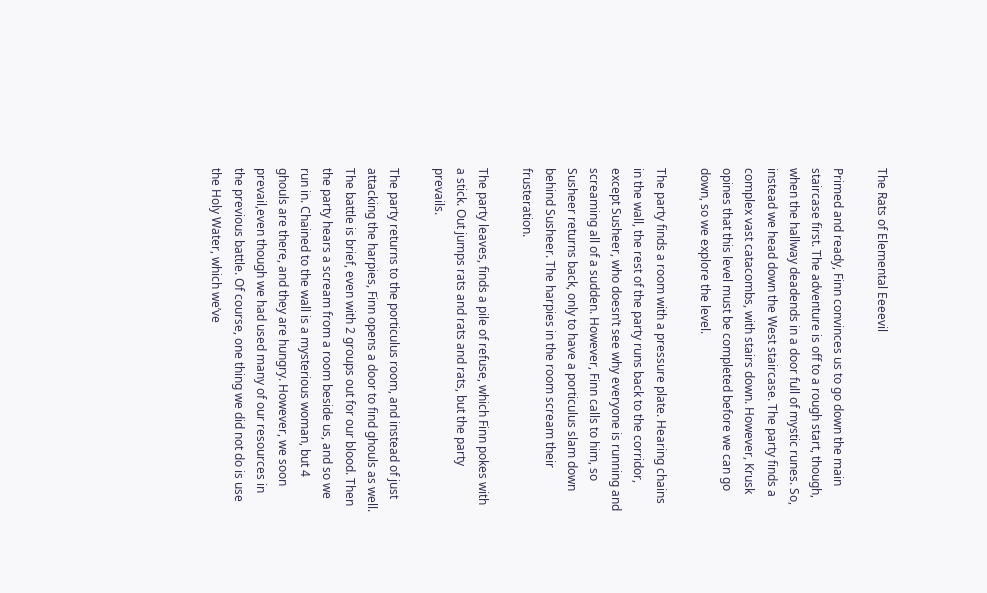The Rats of Elemental Eeeevil

Primed and ready, Finn convinces us to go down the main staircase first. The adventure is off to a rough start, though, when the hallway deadends in a door full of mystic runes. So, instead we head down the West staircase. The party finds a complex vast catacombs, with stairs down. However, Krusk opines that this level must be completed before we can go down, so we explore the level.

The party finds a room with a pressure plate. Hearing chains in the wall, the rest of the party runs back to the corridor, except Susheer, who doesn’t see why everyone is running and screaming all of a sudden. However, Finn calls to him, so Susheer returns back, only to have a porticulus slam down behind Susheer. The harpies in the room scream their frusteration.

The party leaves, finds a pile of refuse, which Finn pokes with a stick. Out jumps rats and rats and rats, but the party prevails.

The party returns to the porticulus room, and instead of just attacking the harpies, Finn opens a door to find ghouls as well. The battle is brief, even with 2 groups out for our blood. Then the party hears a scream from a room beside us, and so we run in. Chained to the wall is a mysterious woman, but 4 ghouls are there, and they are hungry. However, we soon prevail,even though we had used many of our resources in the previous battle. Of course, one thing we did not do is use the Holy Water, which we’ve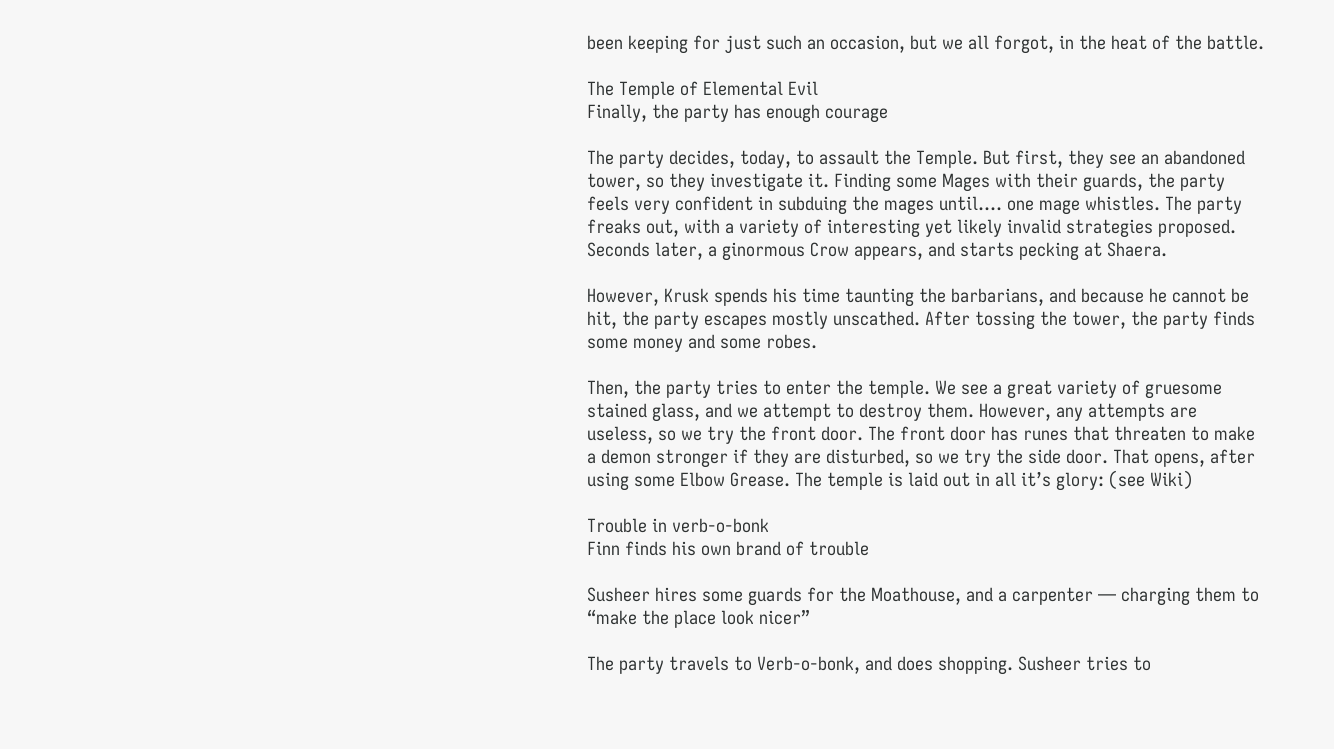been keeping for just such an occasion, but we all forgot, in the heat of the battle.

The Temple of Elemental Evil
Finally, the party has enough courage

The party decides, today, to assault the Temple. But first, they see an abandoned tower, so they investigate it. Finding some Mages with their guards, the party feels very confident in subduing the mages until…. one mage whistles. The party freaks out, with a variety of interesting yet likely invalid strategies proposed. Seconds later, a ginormous Crow appears, and starts pecking at Shaera.

However, Krusk spends his time taunting the barbarians, and because he cannot be hit, the party escapes mostly unscathed. After tossing the tower, the party finds some money and some robes.

Then, the party tries to enter the temple. We see a great variety of gruesome stained glass, and we attempt to destroy them. However, any attempts are useless, so we try the front door. The front door has runes that threaten to make a demon stronger if they are disturbed, so we try the side door. That opens, after using some Elbow Grease. The temple is laid out in all it’s glory: (see Wiki)

Trouble in verb-o-bonk
Finn finds his own brand of trouble

Susheer hires some guards for the Moathouse, and a carpenter — charging them to “make the place look nicer”

The party travels to Verb-o-bonk, and does shopping. Susheer tries to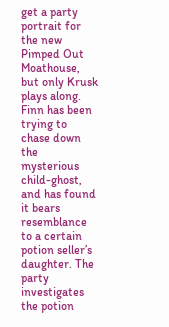get a party portrait for the new Pimped Out Moathouse, but only Krusk plays along. Finn has been trying to chase down the mysterious child-ghost, and has found it bears resemblance to a certain potion seller’s daughter. The party investigates the potion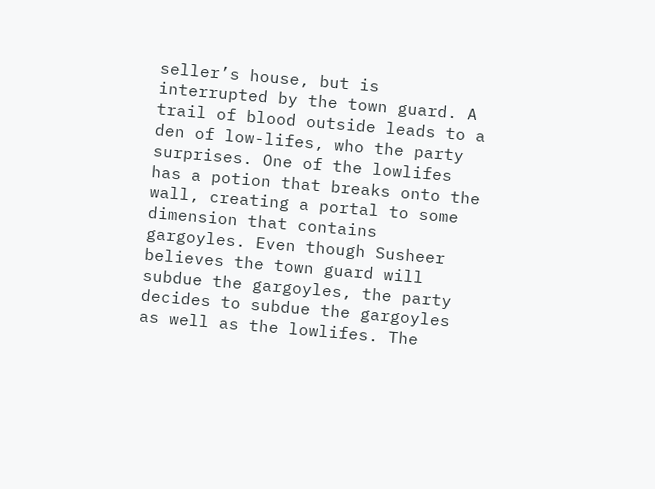seller’s house, but is interrupted by the town guard. A trail of blood outside leads to a den of low-lifes, who the party surprises. One of the lowlifes has a potion that breaks onto the wall, creating a portal to some dimension that contains gargoyles. Even though Susheer believes the town guard will subdue the gargoyles, the party decides to subdue the gargoyles as well as the lowlifes. The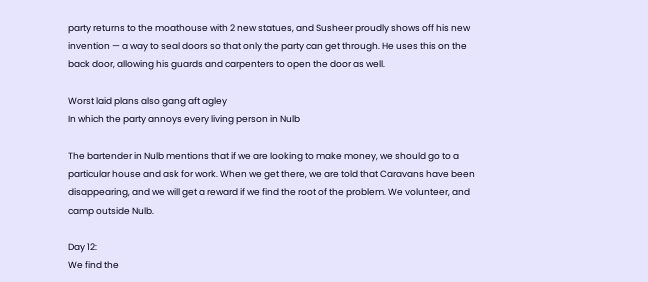party returns to the moathouse with 2 new statues, and Susheer proudly shows off his new invention — a way to seal doors so that only the party can get through. He uses this on the back door, allowing his guards and carpenters to open the door as well.

Worst laid plans also gang aft agley
In which the party annoys every living person in Nulb

The bartender in Nulb mentions that if we are looking to make money, we should go to a particular house and ask for work. When we get there, we are told that Caravans have been disappearing, and we will get a reward if we find the root of the problem. We volunteer, and camp outside Nulb.

Day 12:
We find the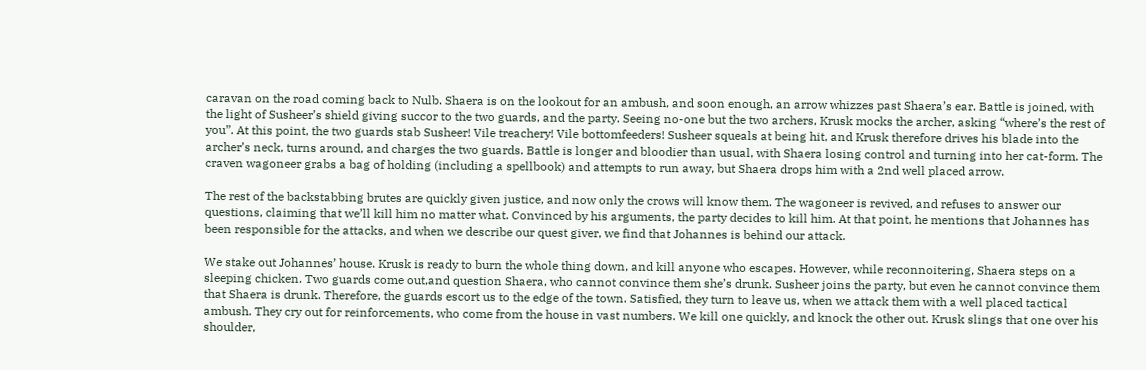caravan on the road coming back to Nulb. Shaera is on the lookout for an ambush, and soon enough, an arrow whizzes past Shaera’s ear. Battle is joined, with the light of Susheer’s shield giving succor to the two guards, and the party. Seeing no-one but the two archers, Krusk mocks the archer, asking “where’s the rest of you”. At this point, the two guards stab Susheer! Vile treachery! Vile bottomfeeders! Susheer squeals at being hit, and Krusk therefore drives his blade into the archer’s neck, turns around, and charges the two guards. Battle is longer and bloodier than usual, with Shaera losing control and turning into her cat-form. The craven wagoneer grabs a bag of holding (including a spellbook) and attempts to run away, but Shaera drops him with a 2nd well placed arrow.

The rest of the backstabbing brutes are quickly given justice, and now only the crows will know them. The wagoneer is revived, and refuses to answer our questions, claiming that we’ll kill him no matter what. Convinced by his arguments, the party decides to kill him. At that point, he mentions that Johannes has been responsible for the attacks, and when we describe our quest giver, we find that Johannes is behind our attack.

We stake out Johannes’ house. Krusk is ready to burn the whole thing down, and kill anyone who escapes. However, while reconnoitering, Shaera steps on a sleeping chicken. Two guards come out,and question Shaera, who cannot convince them she’s drunk. Susheer joins the party, but even he cannot convince them that Shaera is drunk. Therefore, the guards escort us to the edge of the town. Satisfied, they turn to leave us, when we attack them with a well placed tactical ambush. They cry out for reinforcements, who come from the house in vast numbers. We kill one quickly, and knock the other out. Krusk slings that one over his shoulder,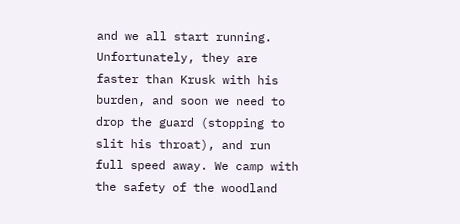and we all start running. Unfortunately, they are faster than Krusk with his burden, and soon we need to drop the guard (stopping to slit his throat), and run full speed away. We camp with the safety of the woodland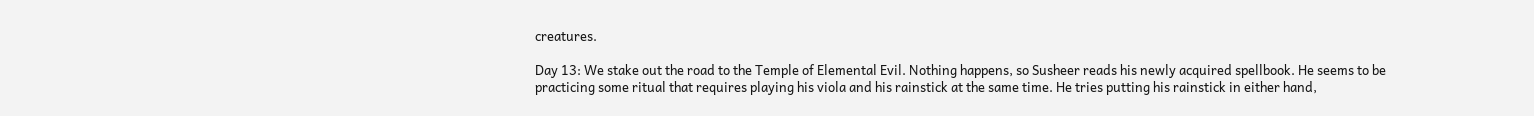creatures.

Day 13: We stake out the road to the Temple of Elemental Evil. Nothing happens, so Susheer reads his newly acquired spellbook. He seems to be practicing some ritual that requires playing his viola and his rainstick at the same time. He tries putting his rainstick in either hand,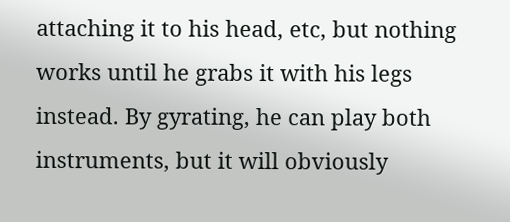attaching it to his head, etc, but nothing works until he grabs it with his legs instead. By gyrating, he can play both instruments, but it will obviously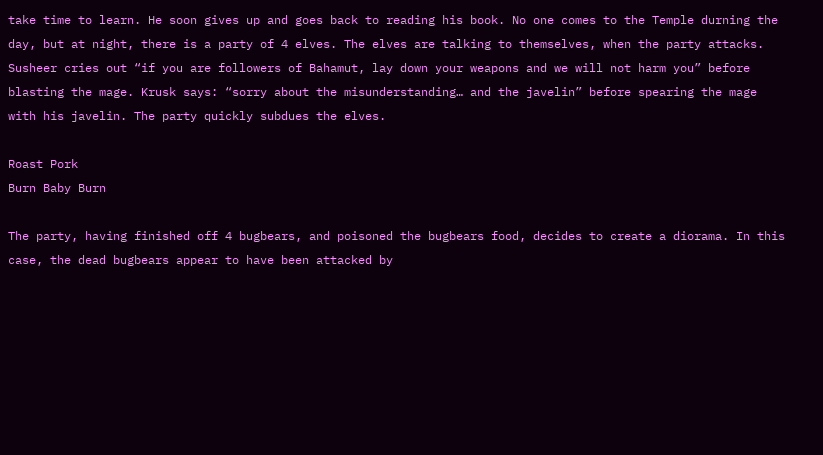take time to learn. He soon gives up and goes back to reading his book. No one comes to the Temple durning the day, but at night, there is a party of 4 elves. The elves are talking to themselves, when the party attacks. Susheer cries out “if you are followers of Bahamut, lay down your weapons and we will not harm you” before blasting the mage. Krusk says: “sorry about the misunderstanding… and the javelin” before spearing the mage with his javelin. The party quickly subdues the elves.

Roast Pork
Burn Baby Burn

The party, having finished off 4 bugbears, and poisoned the bugbears food, decides to create a diorama. In this case, the dead bugbears appear to have been attacked by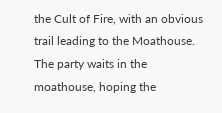the Cult of Fire, with an obvious trail leading to the Moathouse. The party waits in the moathouse, hoping the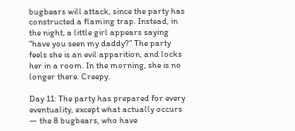bugbears will attack, since the party has constructed a flaming trap. Instead, in the night, a little girl appears saying “have you seen my daddy?” The party feels she is an evil apparition, and locks her in a room. In the morning, she is no longer there. Creepy.

Day 11: The party has prepared for every eventuality, except what actually occurs — the 8 bugbears, who have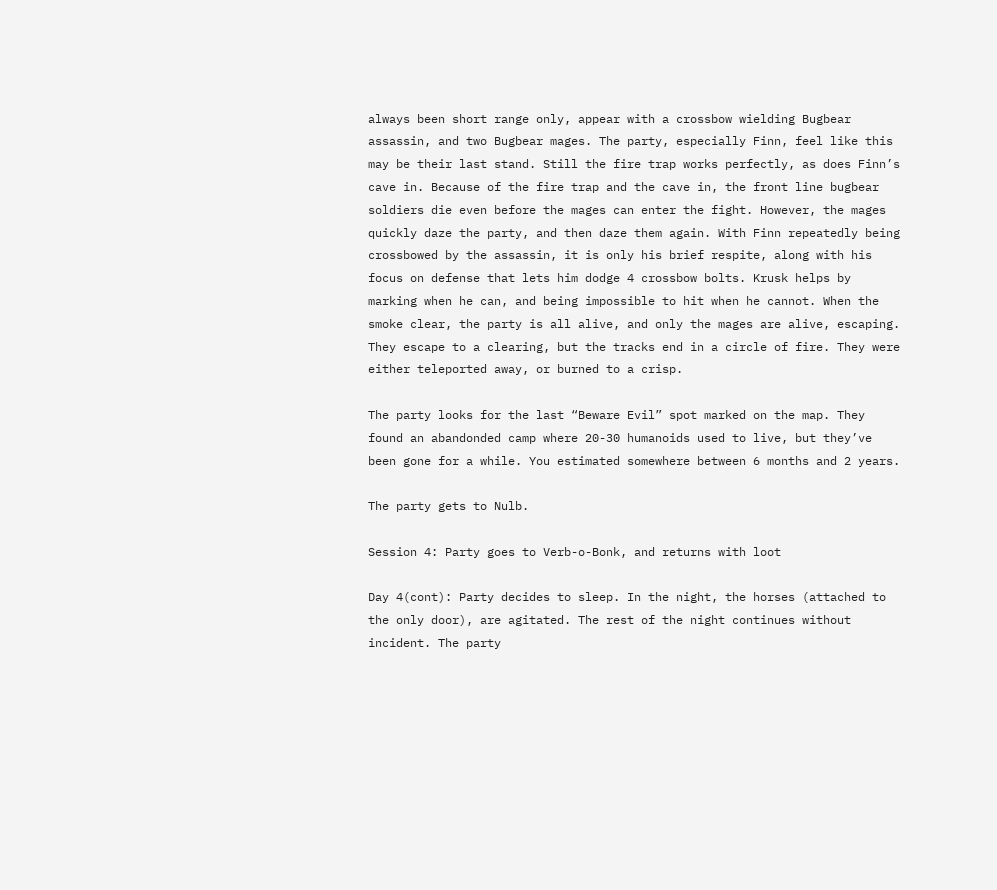always been short range only, appear with a crossbow wielding Bugbear assassin, and two Bugbear mages. The party, especially Finn, feel like this may be their last stand. Still the fire trap works perfectly, as does Finn’s cave in. Because of the fire trap and the cave in, the front line bugbear soldiers die even before the mages can enter the fight. However, the mages quickly daze the party, and then daze them again. With Finn repeatedly being crossbowed by the assassin, it is only his brief respite, along with his focus on defense that lets him dodge 4 crossbow bolts. Krusk helps by marking when he can, and being impossible to hit when he cannot. When the smoke clear, the party is all alive, and only the mages are alive, escaping. They escape to a clearing, but the tracks end in a circle of fire. They were either teleported away, or burned to a crisp.

The party looks for the last “Beware Evil” spot marked on the map. They found an abandonded camp where 20-30 humanoids used to live, but they’ve been gone for a while. You estimated somewhere between 6 months and 2 years.

The party gets to Nulb.

Session 4: Party goes to Verb-o-Bonk, and returns with loot

Day 4(cont): Party decides to sleep. In the night, the horses (attached to the only door), are agitated. The rest of the night continues without incident. The party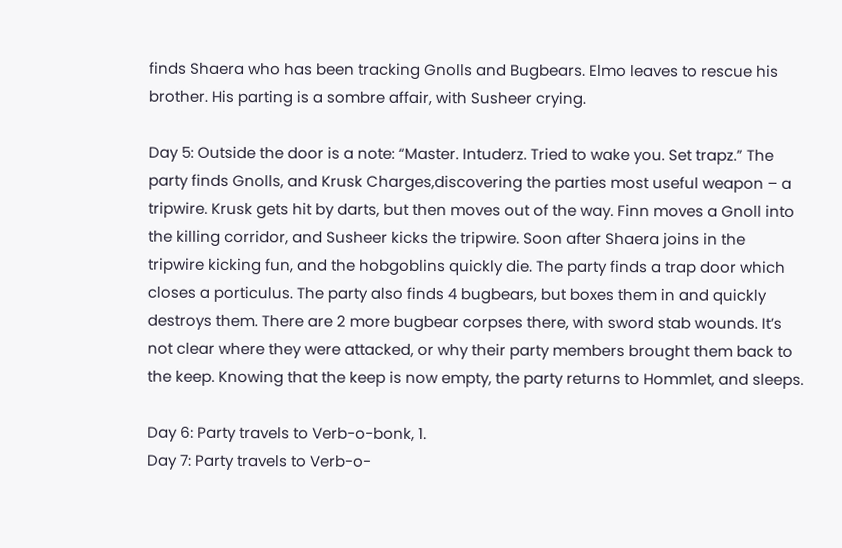finds Shaera who has been tracking Gnolls and Bugbears. Elmo leaves to rescue his brother. His parting is a sombre affair, with Susheer crying.

Day 5: Outside the door is a note: “Master. Intuderz. Tried to wake you. Set trapz.” The party finds Gnolls, and Krusk Charges,discovering the parties most useful weapon – a tripwire. Krusk gets hit by darts, but then moves out of the way. Finn moves a Gnoll into the killing corridor, and Susheer kicks the tripwire. Soon after Shaera joins in the tripwire kicking fun, and the hobgoblins quickly die. The party finds a trap door which closes a porticulus. The party also finds 4 bugbears, but boxes them in and quickly destroys them. There are 2 more bugbear corpses there, with sword stab wounds. It’s not clear where they were attacked, or why their party members brought them back to the keep. Knowing that the keep is now empty, the party returns to Hommlet, and sleeps.

Day 6: Party travels to Verb-o-bonk, 1.
Day 7: Party travels to Verb-o-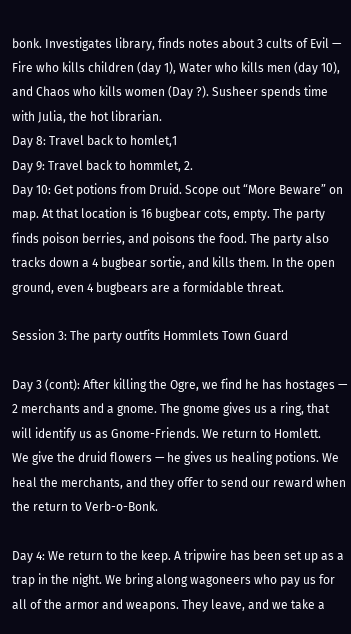bonk. Investigates library, finds notes about 3 cults of Evil — Fire who kills children (day 1), Water who kills men (day 10), and Chaos who kills women (Day ?). Susheer spends time with Julia, the hot librarian.
Day 8: Travel back to homlet,1
Day 9: Travel back to hommlet, 2.
Day 10: Get potions from Druid. Scope out “More Beware” on map. At that location is 16 bugbear cots, empty. The party finds poison berries, and poisons the food. The party also tracks down a 4 bugbear sortie, and kills them. In the open ground, even 4 bugbears are a formidable threat.

Session 3: The party outfits Hommlets Town Guard

Day 3 (cont): After killing the Ogre, we find he has hostages — 2 merchants and a gnome. The gnome gives us a ring, that will identify us as Gnome-Friends. We return to Homlett.
We give the druid flowers — he gives us healing potions. We heal the merchants, and they offer to send our reward when the return to Verb-o-Bonk.

Day 4: We return to the keep. A tripwire has been set up as a trap in the night. We bring along wagoneers who pay us for all of the armor and weapons. They leave, and we take a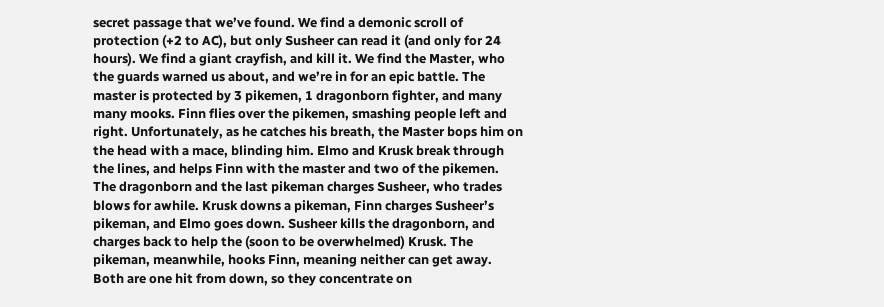secret passage that we’ve found. We find a demonic scroll of protection (+2 to AC), but only Susheer can read it (and only for 24 hours). We find a giant crayfish, and kill it. We find the Master, who the guards warned us about, and we’re in for an epic battle. The master is protected by 3 pikemen, 1 dragonborn fighter, and many many mooks. Finn flies over the pikemen, smashing people left and right. Unfortunately, as he catches his breath, the Master bops him on the head with a mace, blinding him. Elmo and Krusk break through the lines, and helps Finn with the master and two of the pikemen. The dragonborn and the last pikeman charges Susheer, who trades blows for awhile. Krusk downs a pikeman, Finn charges Susheer’s pikeman, and Elmo goes down. Susheer kills the dragonborn, and charges back to help the (soon to be overwhelmed) Krusk. The pikeman, meanwhile, hooks Finn, meaning neither can get away. Both are one hit from down, so they concentrate on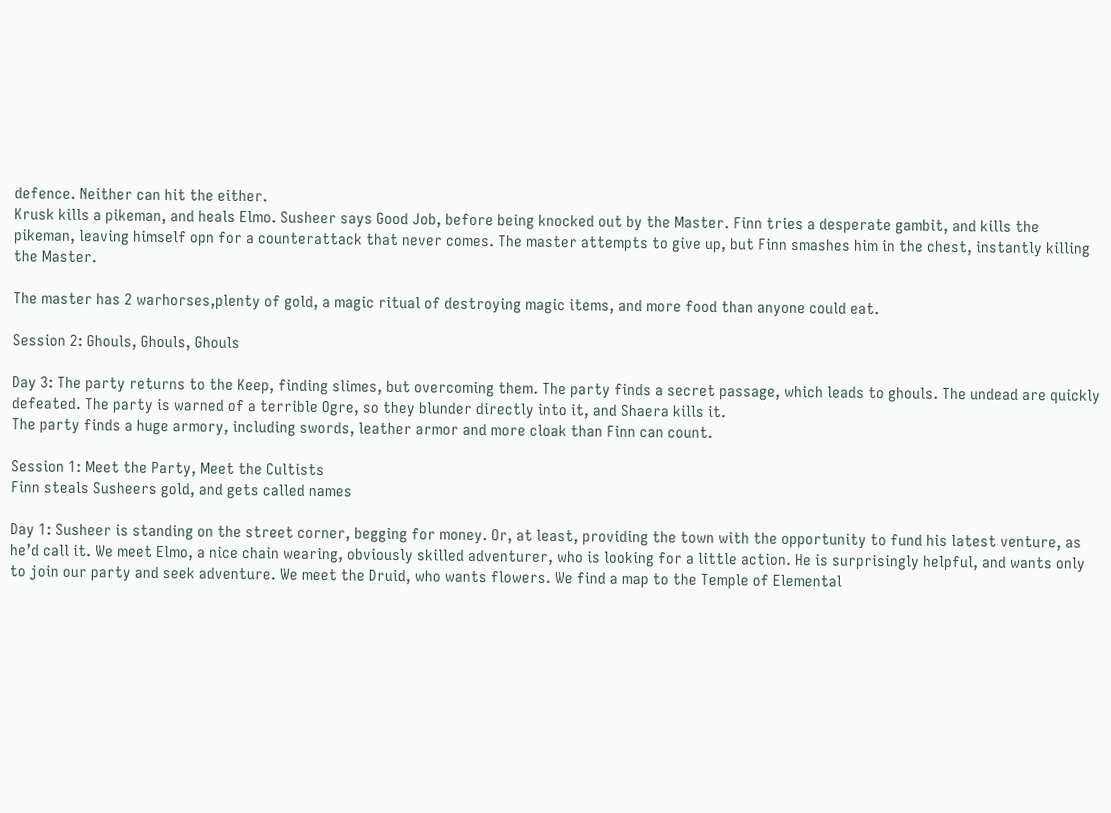defence. Neither can hit the either.
Krusk kills a pikeman, and heals Elmo. Susheer says Good Job, before being knocked out by the Master. Finn tries a desperate gambit, and kills the pikeman, leaving himself opn for a counterattack that never comes. The master attempts to give up, but Finn smashes him in the chest, instantly killing the Master.

The master has 2 warhorses,plenty of gold, a magic ritual of destroying magic items, and more food than anyone could eat.

Session 2: Ghouls, Ghouls, Ghouls

Day 3: The party returns to the Keep, finding slimes, but overcoming them. The party finds a secret passage, which leads to ghouls. The undead are quickly defeated. The party is warned of a terrible Ogre, so they blunder directly into it, and Shaera kills it.
The party finds a huge armory, including swords, leather armor and more cloak than Finn can count.

Session 1: Meet the Party, Meet the Cultists
Finn steals Susheers gold, and gets called names

Day 1: Susheer is standing on the street corner, begging for money. Or, at least, providing the town with the opportunity to fund his latest venture, as he’d call it. We meet Elmo, a nice chain wearing, obviously skilled adventurer, who is looking for a little action. He is surprisingly helpful, and wants only to join our party and seek adventure. We meet the Druid, who wants flowers. We find a map to the Temple of Elemental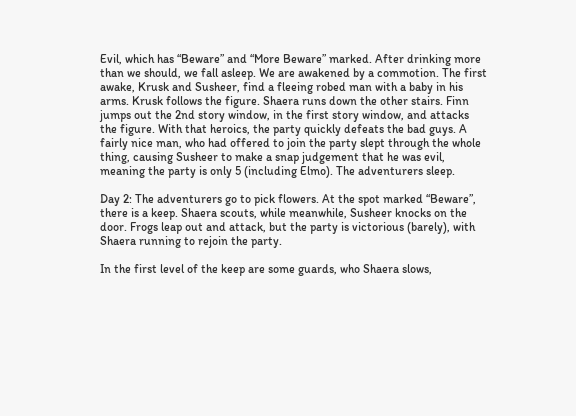Evil, which has “Beware” and “More Beware” marked. After drinking more than we should, we fall asleep. We are awakened by a commotion. The first awake, Krusk and Susheer, find a fleeing robed man with a baby in his arms. Krusk follows the figure. Shaera runs down the other stairs. Finn jumps out the 2nd story window, in the first story window, and attacks the figure. With that heroics, the party quickly defeats the bad guys. A fairly nice man, who had offered to join the party slept through the whole thing, causing Susheer to make a snap judgement that he was evil, meaning the party is only 5 (including Elmo). The adventurers sleep.

Day 2: The adventurers go to pick flowers. At the spot marked “Beware”, there is a keep. Shaera scouts, while meanwhile, Susheer knocks on the door. Frogs leap out and attack, but the party is victorious (barely), with Shaera running to rejoin the party.

In the first level of the keep are some guards, who Shaera slows,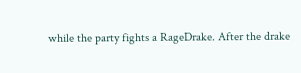while the party fights a RageDrake. After the drake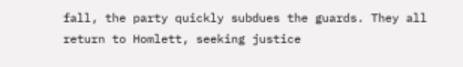fall, the party quickly subdues the guards. They all return to Homlett, seeking justice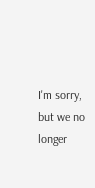I'm sorry, but we no longer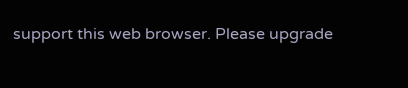support this web browser. Please upgrade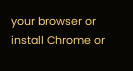your browser or install Chrome or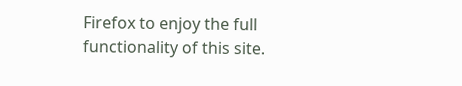Firefox to enjoy the full functionality of this site.